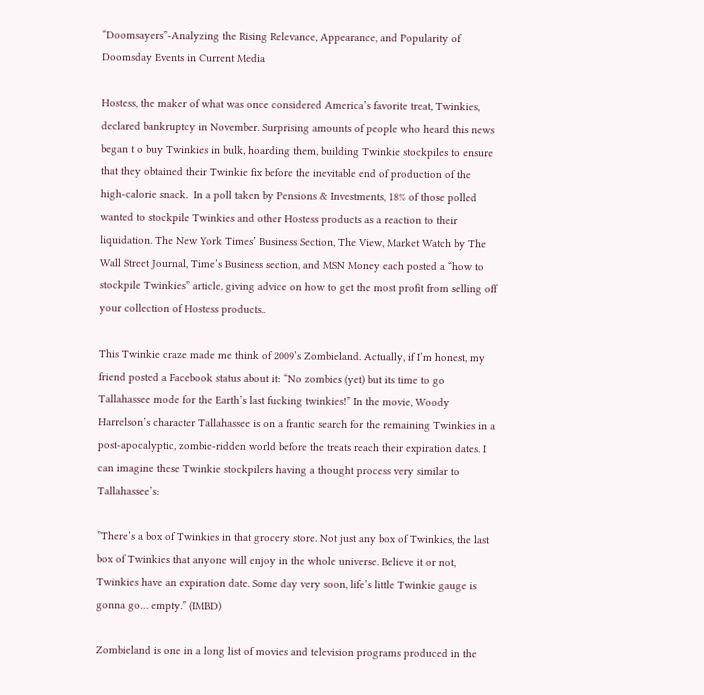“Doomsayers”-Analyzing the Rising Relevance, Appearance, and Popularity of Doomsday Events in Current Media

Hostess, the maker of what was once considered America’s favorite treat, Twinkies, declared bankruptcy in November. Surprising amounts of people who heard this news began t o buy Twinkies in bulk, hoarding them, building Twinkie stockpiles to ensure that they obtained their Twinkie fix before the inevitable end of production of the high-calorie snack.  In a poll taken by Pensions & Investments, 18% of those polled wanted to stockpile Twinkies and other Hostess products as a reaction to their liquidation. The New York Times’ Business Section, The View, Market Watch by The Wall Street Journal, Time’s Business section, and MSN Money each posted a “how to stockpile Twinkies” article, giving advice on how to get the most profit from selling off your collection of Hostess products..

This Twinkie craze made me think of 2009’s Zombieland. Actually, if I’m honest, my friend posted a Facebook status about it: “No zombies (yet) but its time to go Tallahassee mode for the Earth’s last fucking twinkies!” In the movie, Woody Harrelson’s character Tallahassee is on a frantic search for the remaining Twinkies in a post-apocalyptic, zombie-ridden world before the treats reach their expiration dates. I can imagine these Twinkie stockpilers having a thought process very similar to Tallahassee’s:

”There’s a box of Twinkies in that grocery store. Not just any box of Twinkies, the last box of Twinkies that anyone will enjoy in the whole universe. Believe it or not, Twinkies have an expiration date. Some day very soon, life’s little Twinkie gauge is gonna go… empty.” (IMBD)

Zombieland is one in a long list of movies and television programs produced in the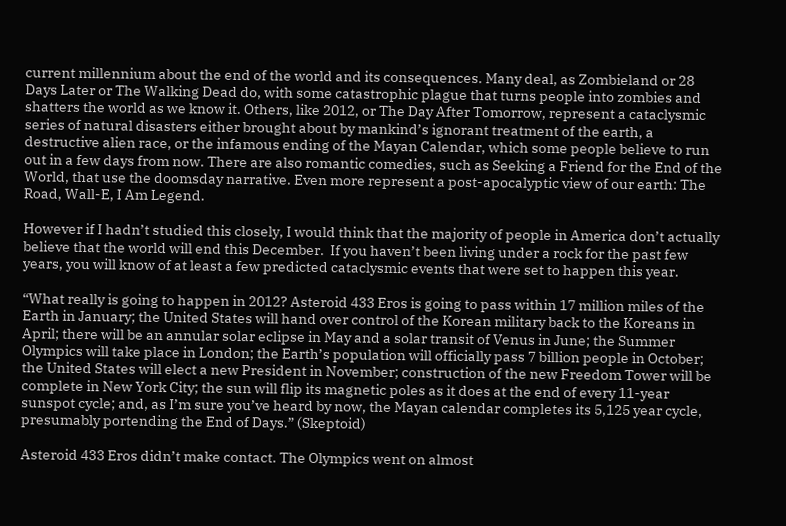current millennium about the end of the world and its consequences. Many deal, as Zombieland or 28 Days Later or The Walking Dead do, with some catastrophic plague that turns people into zombies and shatters the world as we know it. Others, like 2012, or The Day After Tomorrow, represent a cataclysmic series of natural disasters either brought about by mankind’s ignorant treatment of the earth, a destructive alien race, or the infamous ending of the Mayan Calendar, which some people believe to run out in a few days from now. There are also romantic comedies, such as Seeking a Friend for the End of the World, that use the doomsday narrative. Even more represent a post-apocalyptic view of our earth: The Road, Wall-E, I Am Legend.

However if I hadn’t studied this closely, I would think that the majority of people in America don’t actually believe that the world will end this December.  If you haven’t been living under a rock for the past few years, you will know of at least a few predicted cataclysmic events that were set to happen this year.

“What really is going to happen in 2012? Asteroid 433 Eros is going to pass within 17 million miles of the Earth in January; the United States will hand over control of the Korean military back to the Koreans in April; there will be an annular solar eclipse in May and a solar transit of Venus in June; the Summer Olympics will take place in London; the Earth’s population will officially pass 7 billion people in October; the United States will elect a new President in November; construction of the new Freedom Tower will be complete in New York City; the sun will flip its magnetic poles as it does at the end of every 11-year sunspot cycle; and, as I’m sure you’ve heard by now, the Mayan calendar completes its 5,125 year cycle, presumably portending the End of Days.” (Skeptoid)

Asteroid 433 Eros didn’t make contact. The Olympics went on almost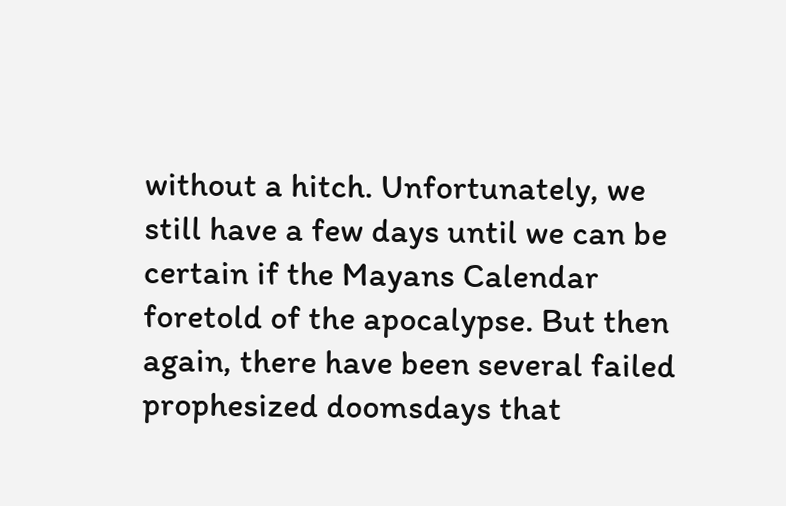without a hitch. Unfortunately, we still have a few days until we can be certain if the Mayans Calendar foretold of the apocalypse. But then again, there have been several failed prophesized doomsdays that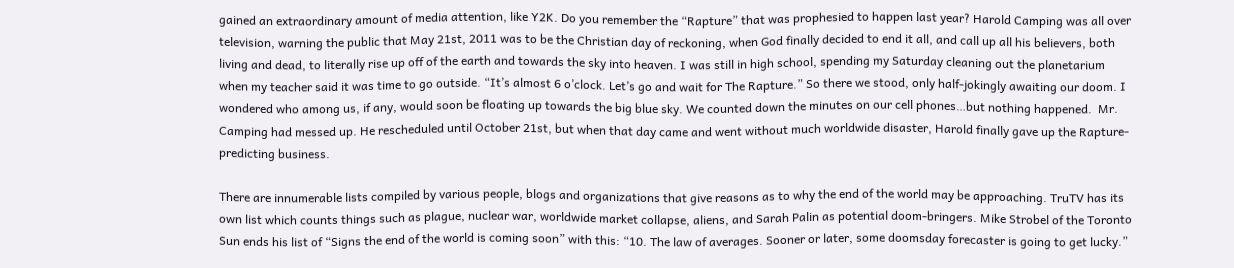gained an extraordinary amount of media attention, like Y2K. Do you remember the “Rapture” that was prophesied to happen last year? Harold Camping was all over television, warning the public that May 21st, 2011 was to be the Christian day of reckoning, when God finally decided to end it all, and call up all his believers, both living and dead, to literally rise up off of the earth and towards the sky into heaven. I was still in high school, spending my Saturday cleaning out the planetarium when my teacher said it was time to go outside. “It’s almost 6 o’clock. Let’s go and wait for The Rapture.” So there we stood, only half-jokingly awaiting our doom. I wondered who among us, if any, would soon be floating up towards the big blue sky. We counted down the minutes on our cell phones…but nothing happened.  Mr. Camping had messed up. He rescheduled until October 21st, but when that day came and went without much worldwide disaster, Harold finally gave up the Rapture-predicting business.

There are innumerable lists compiled by various people, blogs and organizations that give reasons as to why the end of the world may be approaching. TruTV has its own list which counts things such as plague, nuclear war, worldwide market collapse, aliens, and Sarah Palin as potential doom-bringers. Mike Strobel of the Toronto Sun ends his list of “Signs the end of the world is coming soon” with this: “10. The law of averages. Sooner or later, some doomsday forecaster is going to get lucky.”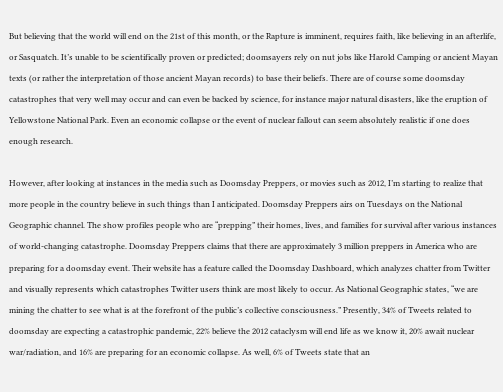But believing that the world will end on the 21st of this month, or the Rapture is imminent, requires faith, like believing in an afterlife, or Sasquatch. It’s unable to be scientifically proven or predicted; doomsayers rely on nut jobs like Harold Camping or ancient Mayan texts (or rather the interpretation of those ancient Mayan records) to base their beliefs. There are of course some doomsday catastrophes that very well may occur and can even be backed by science, for instance major natural disasters, like the eruption of Yellowstone National Park. Even an economic collapse or the event of nuclear fallout can seem absolutely realistic if one does enough research.

However, after looking at instances in the media such as Doomsday Preppers, or movies such as 2012, I’m starting to realize that more people in the country believe in such things than I anticipated. Doomsday Preppers airs on Tuesdays on the National Geographic channel. The show profiles people who are “prepping” their homes, lives, and families for survival after various instances of world-changing catastrophe. Doomsday Preppers claims that there are approximately 3 million preppers in America who are preparing for a doomsday event. Their website has a feature called the Doomsday Dashboard, which analyzes chatter from Twitter and visually represents which catastrophes Twitter users think are most likely to occur. As National Geographic states, “we are mining the chatter to see what is at the forefront of the public’s collective consciousness.” Presently, 34% of Tweets related to doomsday are expecting a catastrophic pandemic, 22% believe the 2012 cataclysm will end life as we know it, 20% await nuclear war/radiation, and 16% are preparing for an economic collapse. As well, 6% of Tweets state that an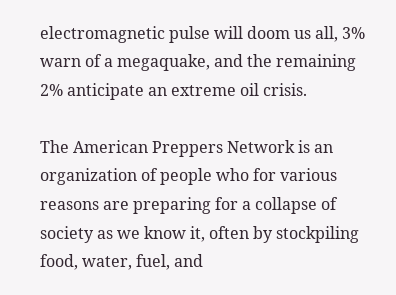electromagnetic pulse will doom us all, 3% warn of a megaquake, and the remaining 2% anticipate an extreme oil crisis.

The American Preppers Network is an organization of people who for various reasons are preparing for a collapse of society as we know it, often by stockpiling food, water, fuel, and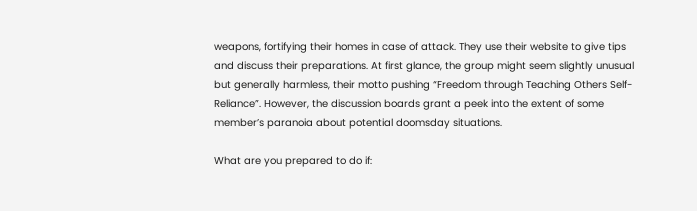weapons, fortifying their homes in case of attack. They use their website to give tips and discuss their preparations. At first glance, the group might seem slightly unusual but generally harmless, their motto pushing “Freedom through Teaching Others Self-Reliance”. However, the discussion boards grant a peek into the extent of some member’s paranoia about potential doomsday situations.

What are you prepared to do if: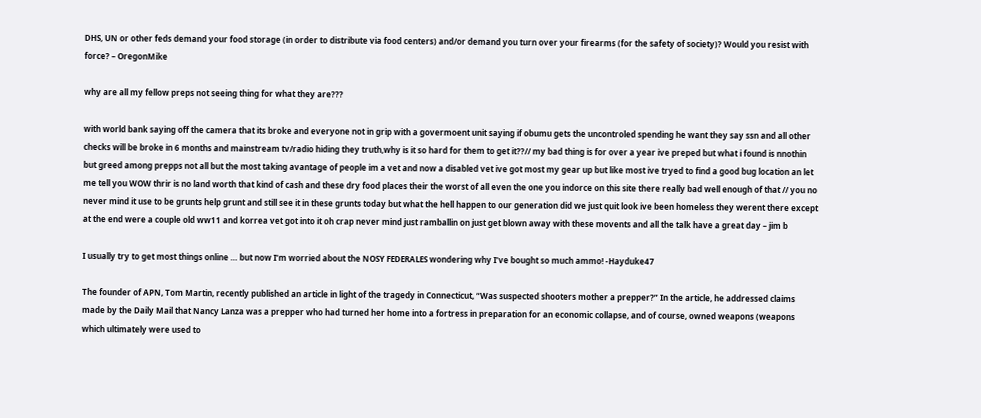DHS, UN or other feds demand your food storage (in order to distribute via food centers) and/or demand you turn over your firearms (for the safety of society)? Would you resist with force? – OregonMike

why are all my fellow preps not seeing thing for what they are???

with world bank saying off the camera that its broke and everyone not in grip with a govermoent unit saying if obumu gets the uncontroled spending he want they say ssn and all other checks will be broke in 6 months and mainstream tv/radio hiding they truth,why is it so hard for them to get it??// my bad thing is for over a year ive preped but what i found is nnothin but greed among prepps not all but the most taking avantage of people im a vet and now a disabled vet ive got most my gear up but like most ive tryed to find a good bug location an let me tell you WOW thrir is no land worth that kind of cash and these dry food places their the worst of all even the one you indorce on this site there really bad well enough of that // you no never mind it use to be grunts help grunt and still see it in these grunts today but what the hell happen to our generation did we just quit look ive been homeless they werent there except at the end were a couple old ww11 and korrea vet got into it oh crap never mind just ramballin on just get blown away with these movents and all the talk have a great day – jim b

I usually try to get most things online … but now I’m worried about the NOSY FEDERALES wondering why I’ve bought so much ammo! -Hayduke47

The founder of APN, Tom Martin, recently published an article in light of the tragedy in Connecticut, “Was suspected shooters mother a prepper?” In the article, he addressed claims made by the Daily Mail that Nancy Lanza was a prepper who had turned her home into a fortress in preparation for an economic collapse, and of course, owned weapons (weapons which ultimately were used to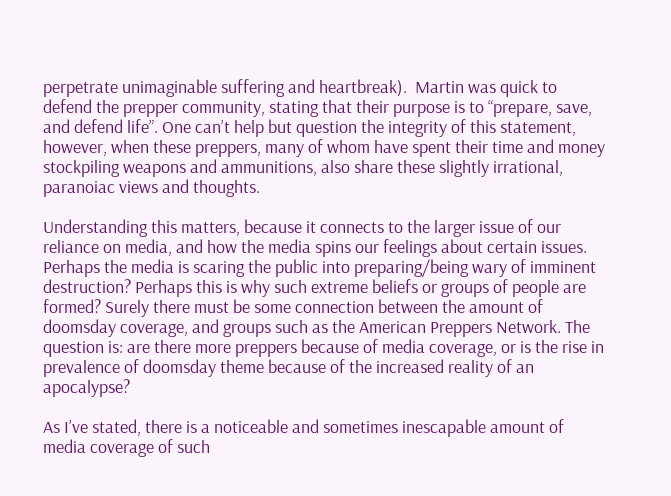perpetrate unimaginable suffering and heartbreak).  Martin was quick to defend the prepper community, stating that their purpose is to “prepare, save, and defend life”. One can’t help but question the integrity of this statement, however, when these preppers, many of whom have spent their time and money stockpiling weapons and ammunitions, also share these slightly irrational, paranoiac views and thoughts.

Understanding this matters, because it connects to the larger issue of our reliance on media, and how the media spins our feelings about certain issues. Perhaps the media is scaring the public into preparing/being wary of imminent destruction? Perhaps this is why such extreme beliefs or groups of people are formed? Surely there must be some connection between the amount of doomsday coverage, and groups such as the American Preppers Network. The question is: are there more preppers because of media coverage, or is the rise in prevalence of doomsday theme because of the increased reality of an apocalypse?

As I’ve stated, there is a noticeable and sometimes inescapable amount of media coverage of such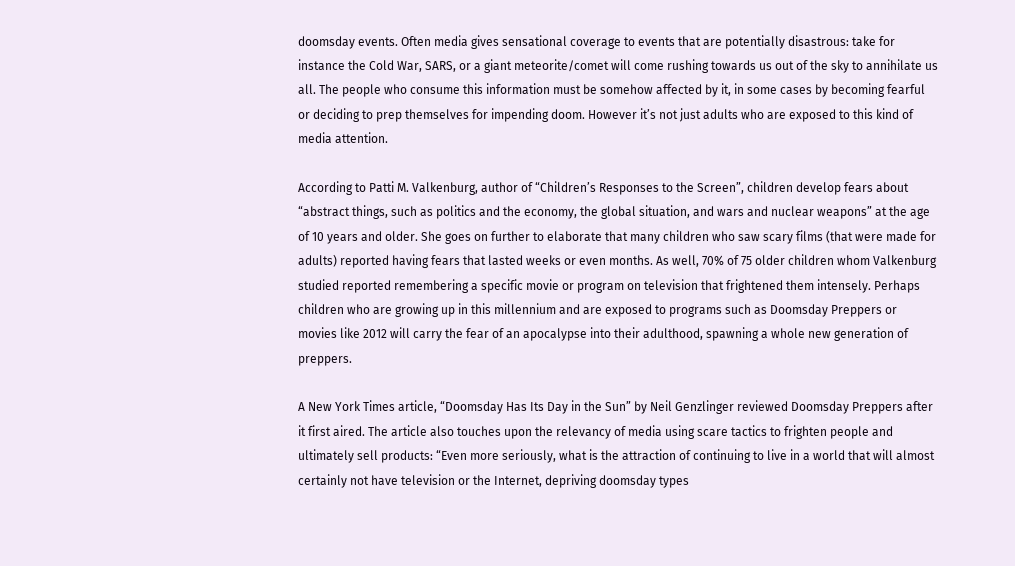doomsday events. Often media gives sensational coverage to events that are potentially disastrous: take for instance the Cold War, SARS, or a giant meteorite/comet will come rushing towards us out of the sky to annihilate us all. The people who consume this information must be somehow affected by it, in some cases by becoming fearful or deciding to prep themselves for impending doom. However it’s not just adults who are exposed to this kind of media attention.

According to Patti M. Valkenburg, author of “Children’s Responses to the Screen”, children develop fears about “abstract things, such as politics and the economy, the global situation, and wars and nuclear weapons” at the age of 10 years and older. She goes on further to elaborate that many children who saw scary films (that were made for adults) reported having fears that lasted weeks or even months. As well, 70% of 75 older children whom Valkenburg studied reported remembering a specific movie or program on television that frightened them intensely. Perhaps children who are growing up in this millennium and are exposed to programs such as Doomsday Preppers or movies like 2012 will carry the fear of an apocalypse into their adulthood, spawning a whole new generation of preppers.

A New York Times article, “Doomsday Has Its Day in the Sun” by Neil Genzlinger reviewed Doomsday Preppers after it first aired. The article also touches upon the relevancy of media using scare tactics to frighten people and ultimately sell products: “Even more seriously, what is the attraction of continuing to live in a world that will almost certainly not have television or the Internet, depriving doomsday types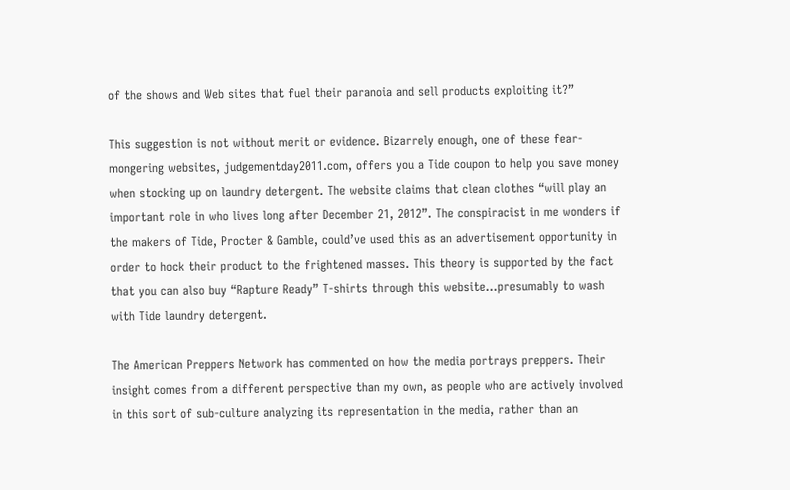of the shows and Web sites that fuel their paranoia and sell products exploiting it?”

This suggestion is not without merit or evidence. Bizarrely enough, one of these fear-mongering websites, judgementday2011.com, offers you a Tide coupon to help you save money when stocking up on laundry detergent. The website claims that clean clothes “will play an important role in who lives long after December 21, 2012”. The conspiracist in me wonders if the makers of Tide, Procter & Gamble, could’ve used this as an advertisement opportunity in order to hock their product to the frightened masses. This theory is supported by the fact that you can also buy “Rapture Ready” T-shirts through this website…presumably to wash with Tide laundry detergent.

The American Preppers Network has commented on how the media portrays preppers. Their insight comes from a different perspective than my own, as people who are actively involved in this sort of sub-culture analyzing its representation in the media, rather than an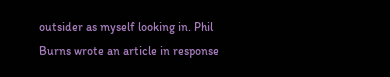outsider as myself looking in. Phil Burns wrote an article in response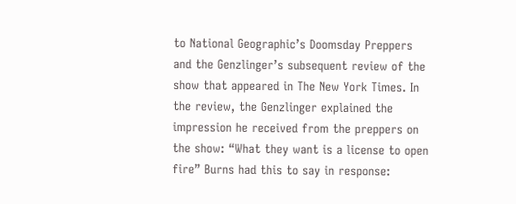to National Geographic’s Doomsday Preppers and the Genzlinger’s subsequent review of the show that appeared in The New York Times. In the review, the Genzlinger explained the impression he received from the preppers on the show: “What they want is a license to open fire” Burns had this to say in response: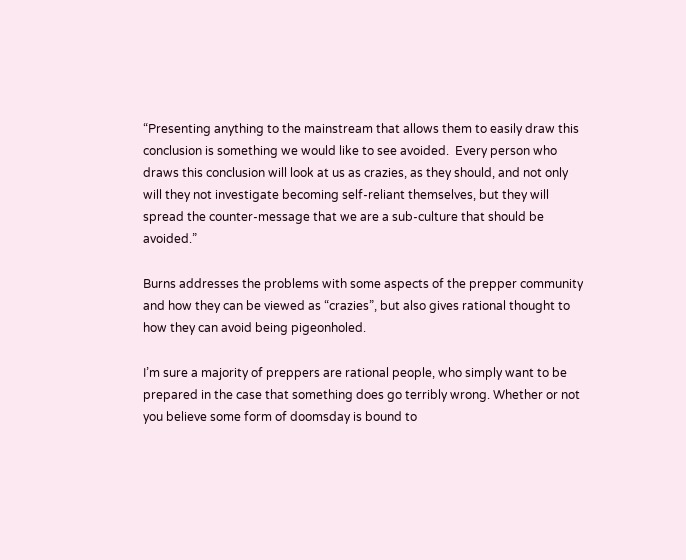“Presenting anything to the mainstream that allows them to easily draw this conclusion is something we would like to see avoided.  Every person who draws this conclusion will look at us as crazies, as they should, and not only will they not investigate becoming self-reliant themselves, but they will spread the counter-message that we are a sub-culture that should be avoided.”

Burns addresses the problems with some aspects of the prepper community and how they can be viewed as “crazies”, but also gives rational thought to how they can avoid being pigeonholed.

I’m sure a majority of preppers are rational people, who simply want to be prepared in the case that something does go terribly wrong. Whether or not you believe some form of doomsday is bound to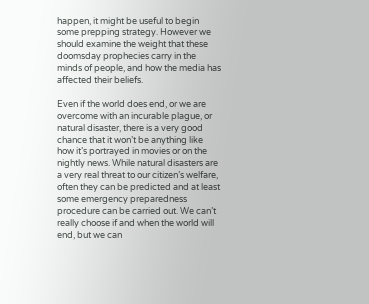happen, it might be useful to begin some prepping strategy. However we should examine the weight that these doomsday prophecies carry in the minds of people, and how the media has affected their beliefs.

Even if the world does end, or we are overcome with an incurable plague, or natural disaster, there is a very good chance that it won’t be anything like how it’s portrayed in movies or on the nightly news. While natural disasters are a very real threat to our citizen’s welfare, often they can be predicted and at least some emergency preparedness procedure can be carried out. We can’t really choose if and when the world will end, but we can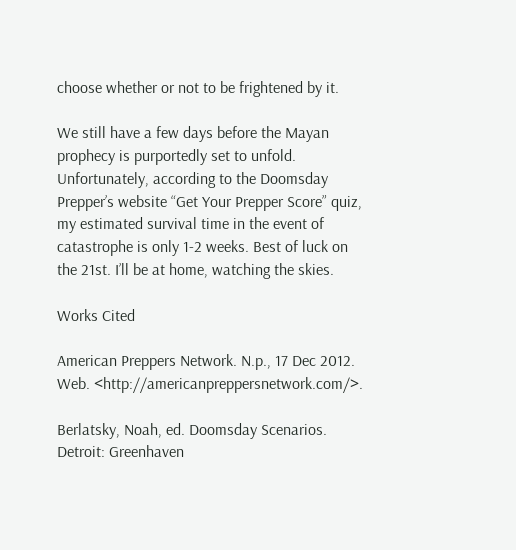choose whether or not to be frightened by it.

We still have a few days before the Mayan prophecy is purportedly set to unfold. Unfortunately, according to the Doomsday Prepper’s website “Get Your Prepper Score” quiz, my estimated survival time in the event of catastrophe is only 1-2 weeks. Best of luck on the 21st. I’ll be at home, watching the skies.

Works Cited

American Preppers Network. N.p., 17 Dec 2012. Web. <http://americanpreppersnetwork.com/>.

Berlatsky, Noah, ed. Doomsday Scenarios. Detroit: Greenhaven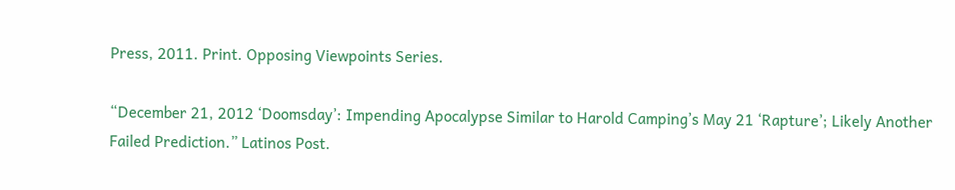Press, 2011. Print. Opposing Viewpoints Series.

“December 21, 2012 ‘Doomsday’: Impending Apocalypse Similar to Harold Camping’s May 21 ‘Rapture’; Likely Another Failed Prediction.” Latinos Post.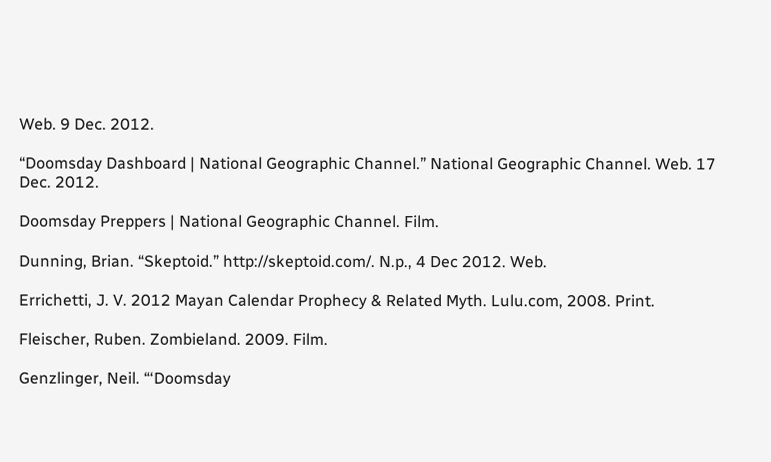Web. 9 Dec. 2012.

“Doomsday Dashboard | National Geographic Channel.” National Geographic Channel. Web. 17 Dec. 2012.

Doomsday Preppers | National Geographic Channel. Film.

Dunning, Brian. “Skeptoid.” http://skeptoid.com/. N.p., 4 Dec 2012. Web.

Errichetti, J. V. 2012 Mayan Calendar Prophecy & Related Myth. Lulu.com, 2008. Print.

Fleischer, Ruben. Zombieland. 2009. Film.

Genzlinger, Neil. “‘Doomsday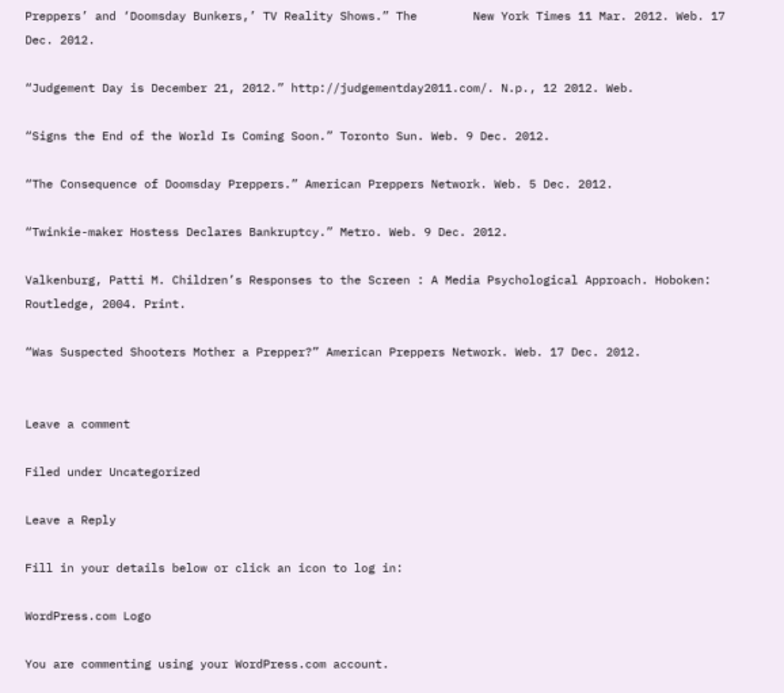Preppers’ and ‘Doomsday Bunkers,’ TV Reality Shows.” The        New York Times 11 Mar. 2012. Web. 17 Dec. 2012.

“Judgement Day is December 21, 2012.” http://judgementday2011.com/. N.p., 12 2012. Web.

“Signs the End of the World Is Coming Soon.” Toronto Sun. Web. 9 Dec. 2012.

“The Consequence of Doomsday Preppers.” American Preppers Network. Web. 5 Dec. 2012.

“Twinkie-maker Hostess Declares Bankruptcy.” Metro. Web. 9 Dec. 2012.

Valkenburg, Patti M. Children’s Responses to the Screen : A Media Psychological Approach. Hoboken: Routledge, 2004. Print.

“Was Suspected Shooters Mother a Prepper?” American Preppers Network. Web. 17 Dec. 2012.


Leave a comment

Filed under Uncategorized

Leave a Reply

Fill in your details below or click an icon to log in:

WordPress.com Logo

You are commenting using your WordPress.com account.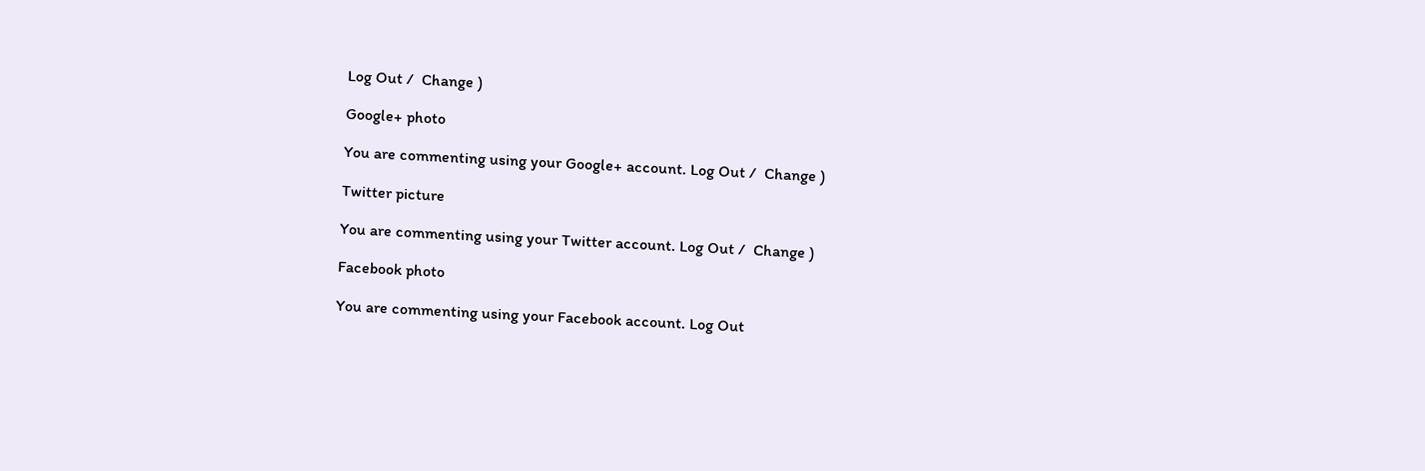Log Out /  Change )

Google+ photo

You are commenting using your Google+ account. Log Out /  Change )

Twitter picture

You are commenting using your Twitter account. Log Out /  Change )

Facebook photo

You are commenting using your Facebook account. Log Out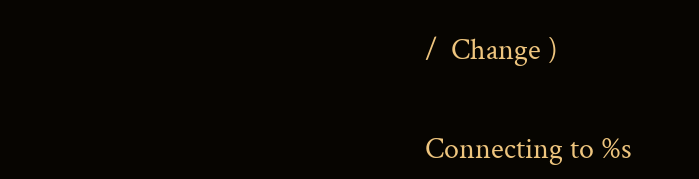/  Change )


Connecting to %s